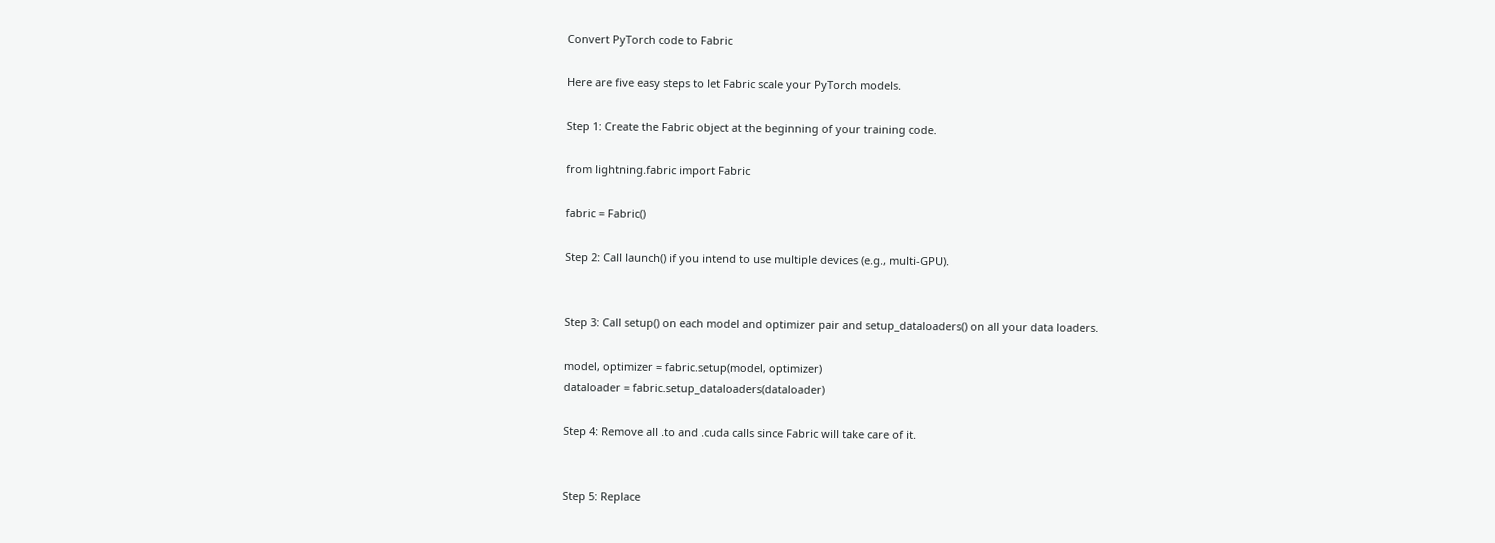Convert PyTorch code to Fabric

Here are five easy steps to let Fabric scale your PyTorch models.

Step 1: Create the Fabric object at the beginning of your training code.

from lightning.fabric import Fabric

fabric = Fabric()

Step 2: Call launch() if you intend to use multiple devices (e.g., multi-GPU).


Step 3: Call setup() on each model and optimizer pair and setup_dataloaders() on all your data loaders.

model, optimizer = fabric.setup(model, optimizer)
dataloader = fabric.setup_dataloaders(dataloader)

Step 4: Remove all .to and .cuda calls since Fabric will take care of it.


Step 5: Replace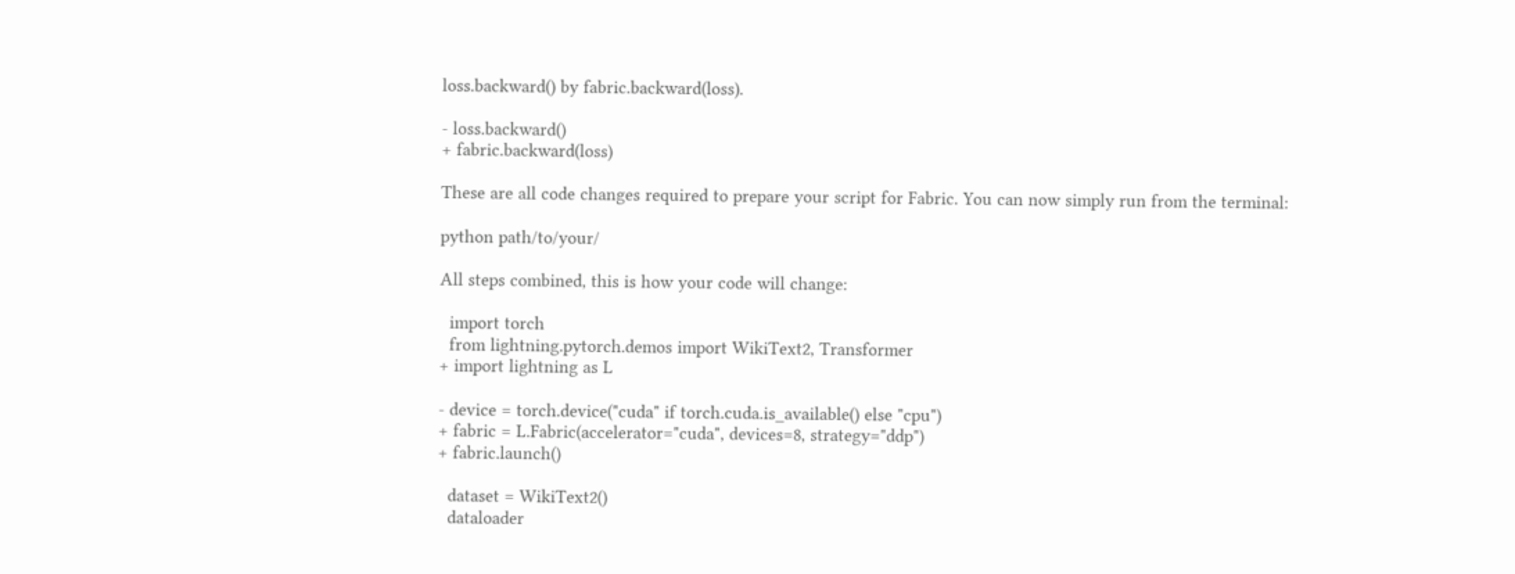loss.backward() by fabric.backward(loss).

- loss.backward()
+ fabric.backward(loss)

These are all code changes required to prepare your script for Fabric. You can now simply run from the terminal:

python path/to/your/

All steps combined, this is how your code will change:

  import torch
  from lightning.pytorch.demos import WikiText2, Transformer
+ import lightning as L

- device = torch.device("cuda" if torch.cuda.is_available() else "cpu")
+ fabric = L.Fabric(accelerator="cuda", devices=8, strategy="ddp")
+ fabric.launch()

  dataset = WikiText2()
  dataloader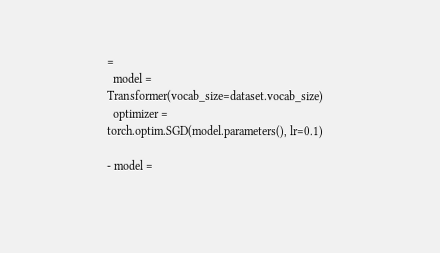=
  model = Transformer(vocab_size=dataset.vocab_size)
  optimizer = torch.optim.SGD(model.parameters(), lr=0.1)

- model =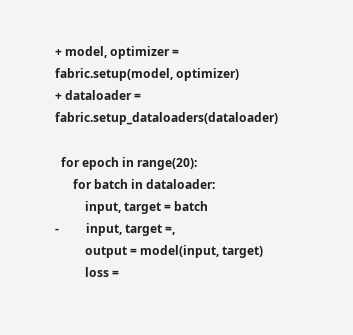+ model, optimizer = fabric.setup(model, optimizer)
+ dataloader = fabric.setup_dataloaders(dataloader)

  for epoch in range(20):
      for batch in dataloader:
          input, target = batch
-         input, target =,
          output = model(input, target)
          loss =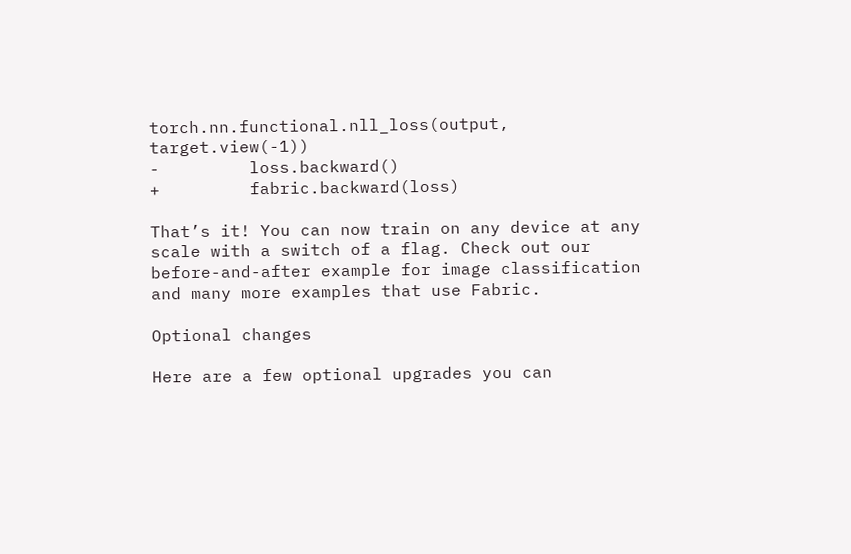torch.nn.functional.nll_loss(output, target.view(-1))
-         loss.backward()
+         fabric.backward(loss)

That’s it! You can now train on any device at any scale with a switch of a flag. Check out our before-and-after example for image classification and many more examples that use Fabric.

Optional changes

Here are a few optional upgrades you can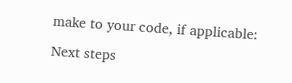make to your code, if applicable:

Next steps